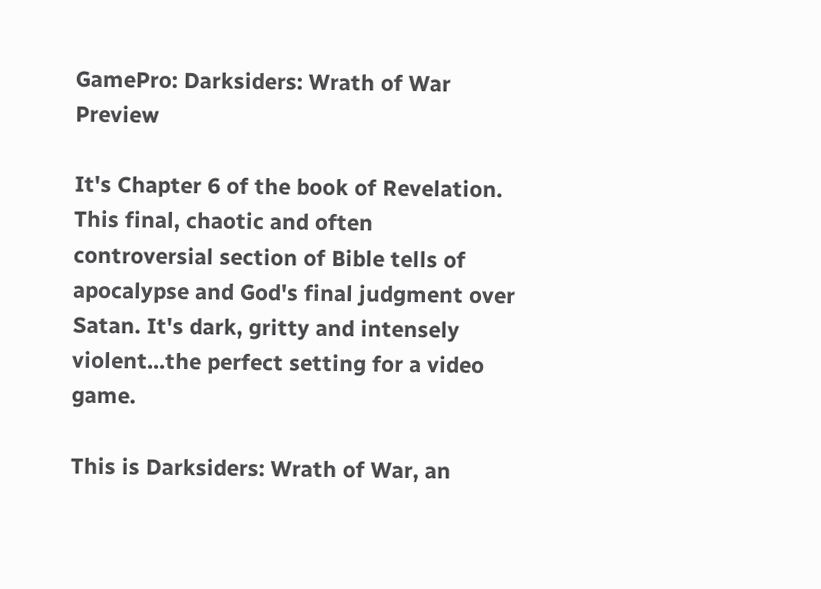GamePro: Darksiders: Wrath of War Preview

It's Chapter 6 of the book of Revelation. This final, chaotic and often controversial section of Bible tells of apocalypse and God's final judgment over Satan. It's dark, gritty and intensely violent...the perfect setting for a video game.

This is Darksiders: Wrath of War, an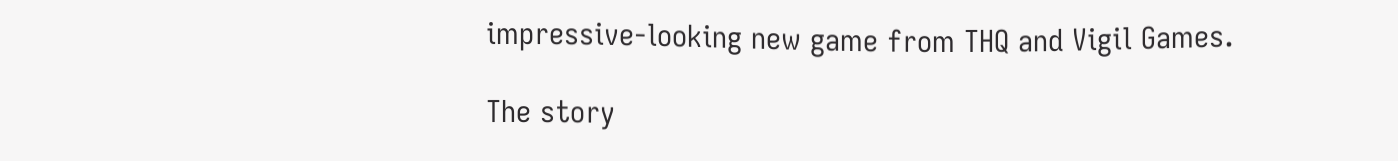impressive-looking new game from THQ and Vigil Games.

The story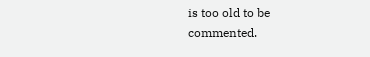is too old to be commented.